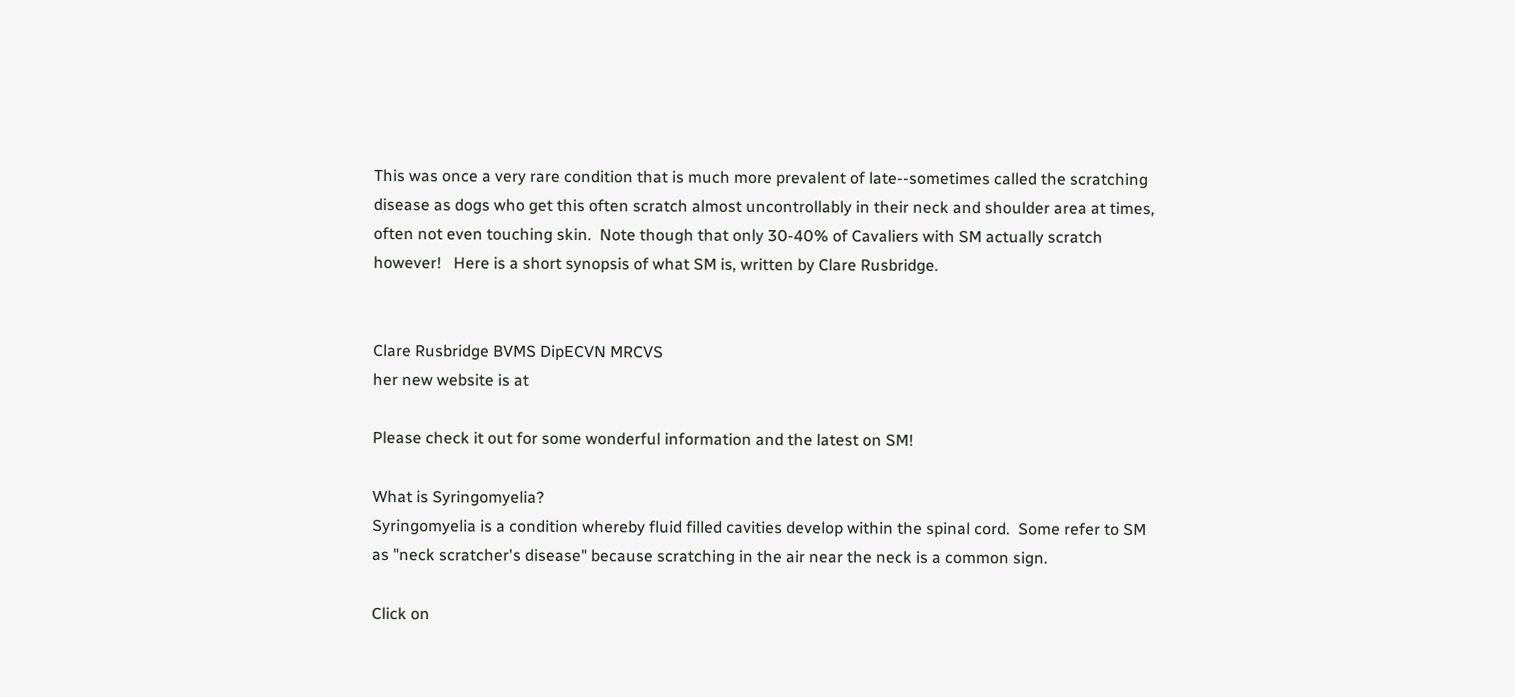This was once a very rare condition that is much more prevalent of late--sometimes called the scratching disease as dogs who get this often scratch almost uncontrollably in their neck and shoulder area at times, often not even touching skin.  Note though that only 30-40% of Cavaliers with SM actually scratch however!   Here is a short synopsis of what SM is, written by Clare Rusbridge.


Clare Rusbridge BVMS DipECVN MRCVS
her new website is at

Please check it out for some wonderful information and the latest on SM!

What is Syringomyelia?
Syringomyelia is a condition whereby fluid filled cavities develop within the spinal cord.  Some refer to SM as "neck scratcher's disease" because scratching in the air near the neck is a common sign.

Click on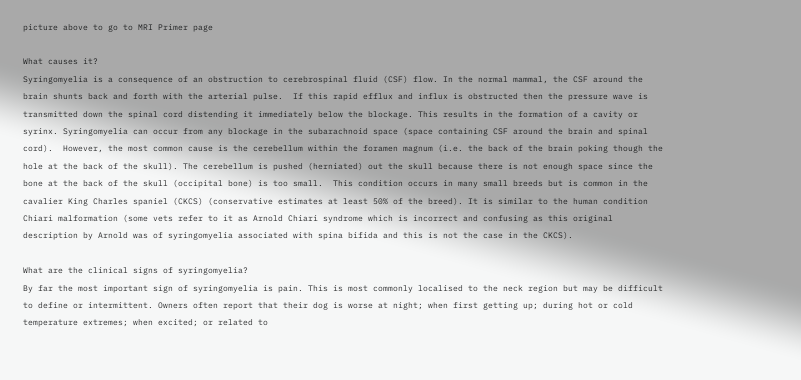picture above to go to MRI Primer page

What causes it?
Syringomyelia is a consequence of an obstruction to cerebrospinal fluid (CSF) flow. In the normal mammal, the CSF around the brain shunts back and forth with the arterial pulse.  If this rapid efflux and influx is obstructed then the pressure wave is transmitted down the spinal cord distending it immediately below the blockage. This results in the formation of a cavity or syrinx. Syringomyelia can occur from any blockage in the subarachnoid space (space containing CSF around the brain and spinal cord).  However, the most common cause is the cerebellum within the foramen magnum (i.e. the back of the brain poking though the hole at the back of the skull). The cerebellum is pushed (herniated) out the skull because there is not enough space since the bone at the back of the skull (occipital bone) is too small.  This condition occurs in many small breeds but is common in the cavalier King Charles spaniel (CKCS) (conservative estimates at least 50% of the breed). It is similar to the human condition Chiari malformation (some vets refer to it as Arnold Chiari syndrome which is incorrect and confusing as this original description by Arnold was of syringomyelia associated with spina bifida and this is not the case in the CKCS).

What are the clinical signs of syringomyelia?
By far the most important sign of syringomyelia is pain. This is most commonly localised to the neck region but may be difficult to define or intermittent. Owners often report that their dog is worse at night; when first getting up; during hot or cold temperature extremes; when excited; or related to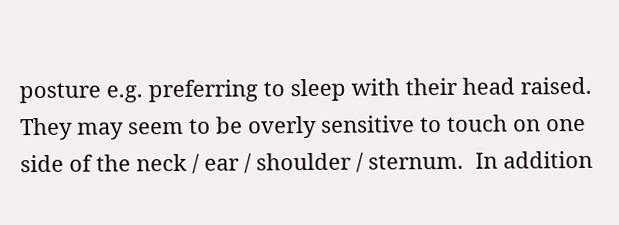posture e.g. preferring to sleep with their head raised. They may seem to be overly sensitive to touch on one side of the neck / ear / shoulder / sternum.  In addition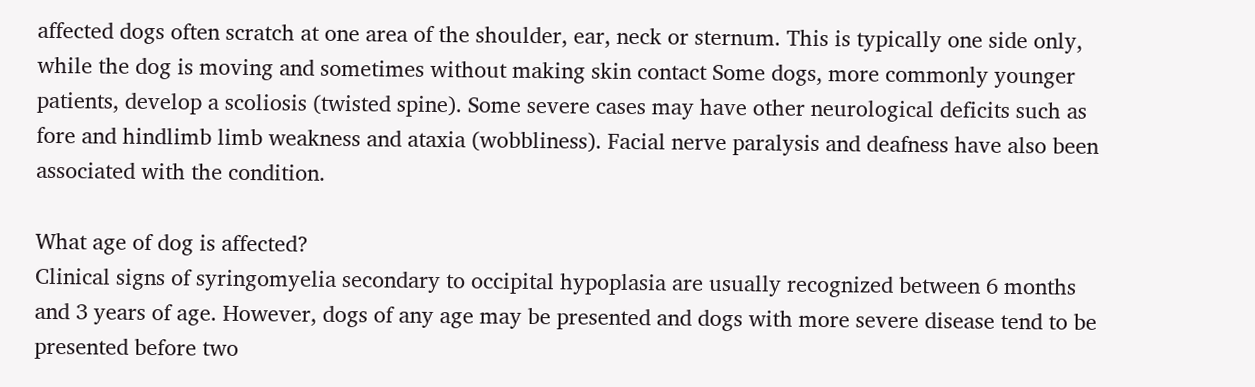affected dogs often scratch at one area of the shoulder, ear, neck or sternum. This is typically one side only, while the dog is moving and sometimes without making skin contact Some dogs, more commonly younger patients, develop a scoliosis (twisted spine). Some severe cases may have other neurological deficits such as fore and hindlimb limb weakness and ataxia (wobbliness). Facial nerve paralysis and deafness have also been associated with the condition.

What age of dog is affected?
Clinical signs of syringomyelia secondary to occipital hypoplasia are usually recognized between 6 months and 3 years of age. However, dogs of any age may be presented and dogs with more severe disease tend to be presented before two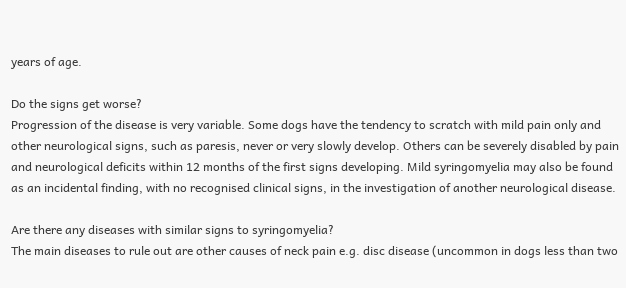years of age.

Do the signs get worse?
Progression of the disease is very variable. Some dogs have the tendency to scratch with mild pain only and other neurological signs, such as paresis, never or very slowly develop. Others can be severely disabled by pain and neurological deficits within 12 months of the first signs developing. Mild syringomyelia may also be found as an incidental finding, with no recognised clinical signs, in the investigation of another neurological disease.

Are there any diseases with similar signs to syringomyelia?
The main diseases to rule out are other causes of neck pain e.g. disc disease (uncommon in dogs less than two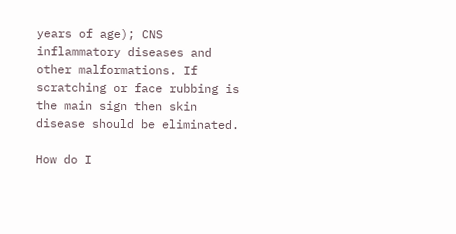years of age); CNS inflammatory diseases and other malformations. If scratching or face rubbing is the main sign then skin disease should be eliminated.

How do I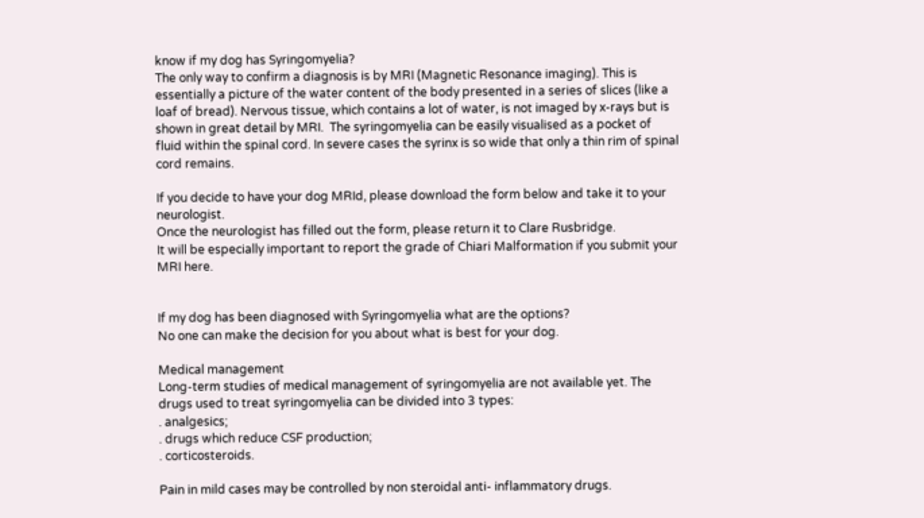know if my dog has Syringomyelia?
The only way to confirm a diagnosis is by MRI (Magnetic Resonance imaging). This is essentially a picture of the water content of the body presented in a series of slices (like a loaf of bread). Nervous tissue, which contains a lot of water, is not imaged by x-rays but is shown in great detail by MRI.  The syringomyelia can be easily visualised as a pocket of fluid within the spinal cord. In severe cases the syrinx is so wide that only a thin rim of spinal cord remains.

If you decide to have your dog MRId, please download the form below and take it to your neurologist.
Once the neurologist has filled out the form, please return it to Clare Rusbridge.
It will be especially important to report the grade of Chiari Malformation if you submit your MRI here.


If my dog has been diagnosed with Syringomyelia what are the options?
No one can make the decision for you about what is best for your dog.

Medical management
Long-term studies of medical management of syringomyelia are not available yet. The drugs used to treat syringomyelia can be divided into 3 types:
. analgesics;
. drugs which reduce CSF production;
. corticosteroids.

Pain in mild cases may be controlled by non steroidal anti- inflammatory drugs.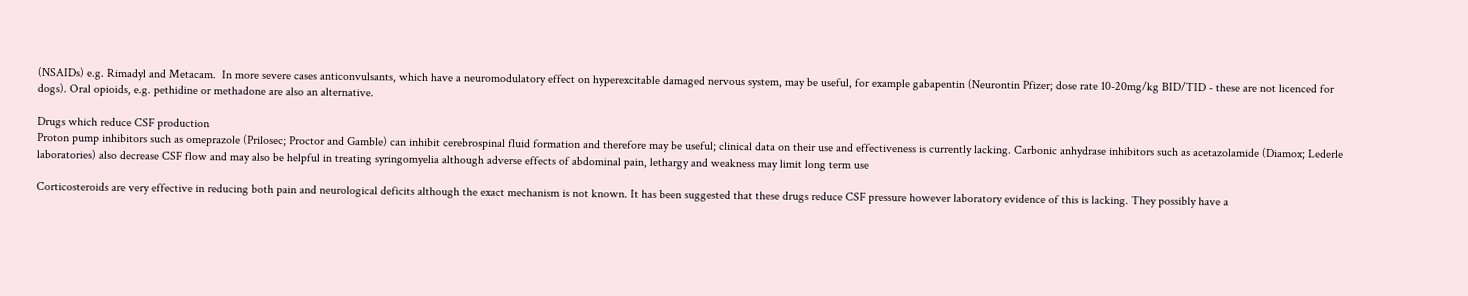(NSAIDs) e.g. Rimadyl and Metacam.  In more severe cases anticonvulsants, which have a neuromodulatory effect on hyperexcitable damaged nervous system, may be useful, for example gabapentin (Neurontin Pfizer; dose rate 10-20mg/kg BID/TID - these are not licenced for dogs). Oral opioids, e.g. pethidine or methadone are also an alternative.

Drugs which reduce CSF production
Proton pump inhibitors such as omeprazole (Prilosec; Proctor and Gamble) can inhibit cerebrospinal fluid formation and therefore may be useful; clinical data on their use and effectiveness is currently lacking. Carbonic anhydrase inhibitors such as acetazolamide (Diamox; Lederle laboratories) also decrease CSF flow and may also be helpful in treating syringomyelia although adverse effects of abdominal pain, lethargy and weakness may limit long term use

Corticosteroids are very effective in reducing both pain and neurological deficits although the exact mechanism is not known. It has been suggested that these drugs reduce CSF pressure however laboratory evidence of this is lacking. They possibly have a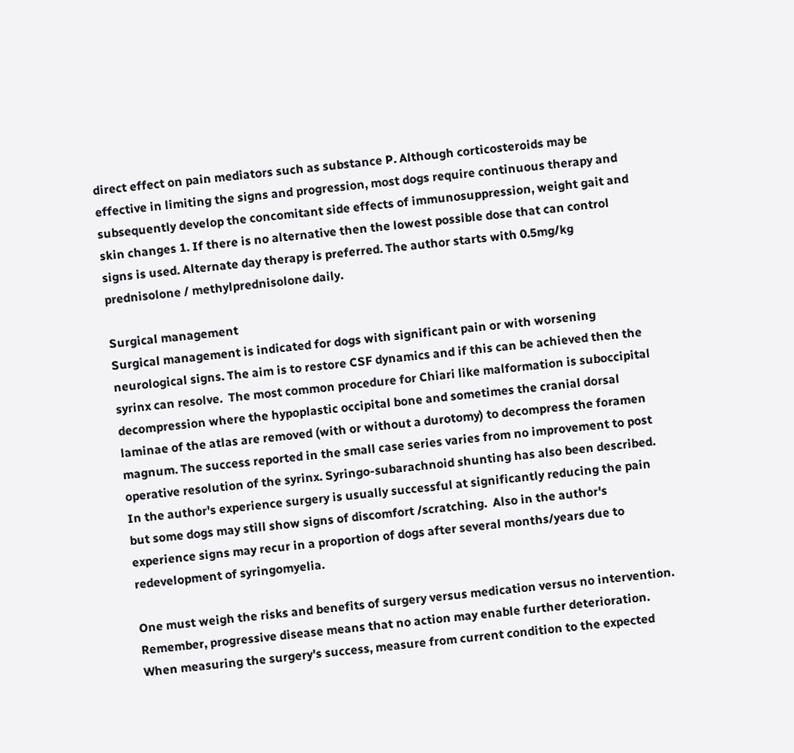direct effect on pain mediators such as substance P. Although corticosteroids may be effective in limiting the signs and progression, most dogs require continuous therapy and subsequently develop the concomitant side effects of immunosuppression, weight gait and skin changes 1. If there is no alternative then the lowest possible dose that can control signs is used. Alternate day therapy is preferred. The author starts with 0.5mg/kg prednisolone / methylprednisolone daily.

Surgical management
Surgical management is indicated for dogs with significant pain or with worsening neurological signs. The aim is to restore CSF dynamics and if this can be achieved then the syrinx can resolve.  The most common procedure for Chiari like malformation is suboccipital decompression where the hypoplastic occipital bone and sometimes the cranial dorsal laminae of the atlas are removed (with or without a durotomy) to decompress the foramen magnum. The success reported in the small case series varies from no improvement to post operative resolution of the syrinx. Syringo-subarachnoid shunting has also been described.  In the author's experience surgery is usually successful at significantly reducing the pain but some dogs may still show signs of discomfort /scratching.  Also in the author's experience signs may recur in a proportion of dogs after several months/years due to redevelopment of syringomyelia.

One must weigh the risks and benefits of surgery versus medication versus no intervention.  Remember, progressive disease means that no action may enable further deterioration.  When measuring the surgery's success, measure from current condition to the expected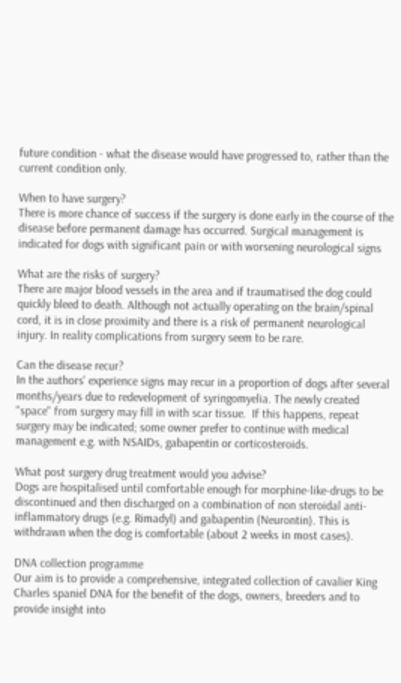future condition - what the disease would have progressed to, rather than the current condition only.

When to have surgery?
There is more chance of success if the surgery is done early in the course of the disease before permanent damage has occurred. Surgical management is indicated for dogs with significant pain or with worsening neurological signs

What are the risks of surgery?
There are major blood vessels in the area and if traumatised the dog could quickly bleed to death. Although not actually operating on the brain/spinal cord, it is in close proximity and there is a risk of permanent neurological injury. In reality complications from surgery seem to be rare.

Can the disease recur?
In the authors' experience signs may recur in a proportion of dogs after several months/years due to redevelopment of syringomyelia. The newly created "space" from surgery may fill in with scar tissue.  If this happens, repeat surgery may be indicated; some owner prefer to continue with medical management e.g. with NSAIDs, gabapentin or corticosteroids.

What post surgery drug treatment would you advise?
Dogs are hospitalised until comfortable enough for morphine-like-drugs to be discontinued and then discharged on a combination of non steroidal anti-inflammatory drugs (e.g. Rimadyl) and gabapentin (Neurontin). This is withdrawn when the dog is comfortable (about 2 weeks in most cases).

DNA collection programme
Our aim is to provide a comprehensive, integrated collection of cavalier King Charles spaniel DNA for the benefit of the dogs, owners, breeders and to provide insight into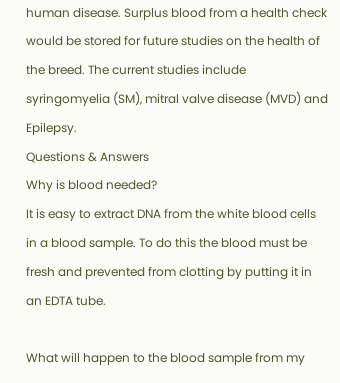human disease. Surplus blood from a health check would be stored for future studies on the health of the breed. The current studies include syringomyelia (SM), mitral valve disease (MVD) and Epilepsy.
Questions & Answers
Why is blood needed?
It is easy to extract DNA from the white blood cells in a blood sample. To do this the blood must be fresh and prevented from clotting by putting it in an EDTA tube.

What will happen to the blood sample from my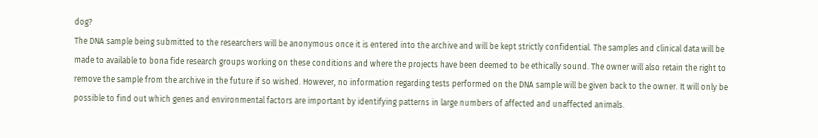dog?
The DNA sample being submitted to the researchers will be anonymous once it is entered into the archive and will be kept strictly confidential. The samples and clinical data will be made to available to bona fide research groups working on these conditions and where the projects have been deemed to be ethically sound. The owner will also retain the right to remove the sample from the archive in the future if so wished. However, no information regarding tests performed on the DNA sample will be given back to the owner. It will only be possible to find out which genes and environmental factors are important by identifying patterns in large numbers of affected and unaffected animals.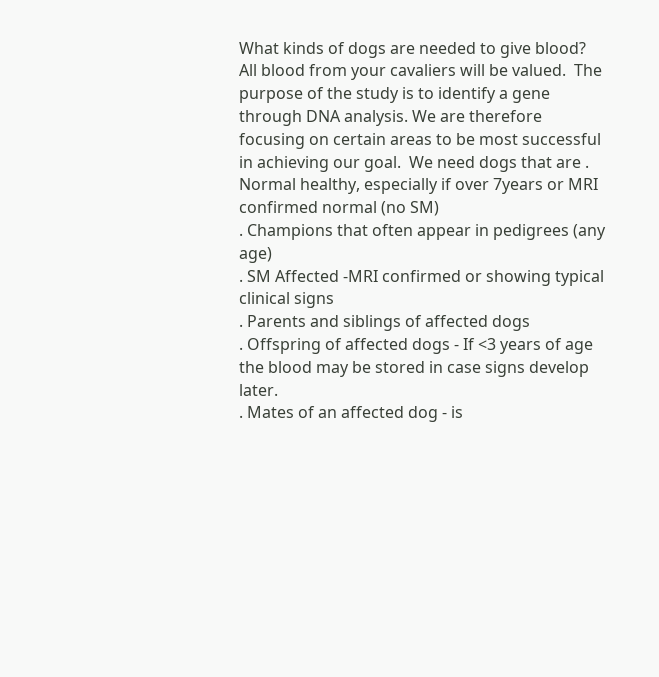What kinds of dogs are needed to give blood?
All blood from your cavaliers will be valued.  The purpose of the study is to identify a gene through DNA analysis. We are therefore focusing on certain areas to be most successful in achieving our goal.  We need dogs that are . Normal healthy, especially if over 7years or MRI confirmed normal (no SM)
. Champions that often appear in pedigrees (any age)
. SM Affected -MRI confirmed or showing typical clinical signs
. Parents and siblings of affected dogs
. Offspring of affected dogs - If <3 years of age the blood may be stored in case signs develop later.
. Mates of an affected dog - is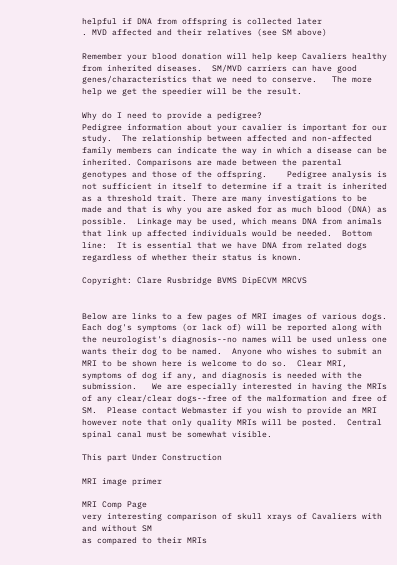helpful if DNA from offspring is collected later
. MVD affected and their relatives (see SM above)

Remember your blood donation will help keep Cavaliers healthy from inherited diseases.  SM/MVD carriers can have good genes/characteristics that we need to conserve.   The more help we get the speedier will be the result.

Why do I need to provide a pedigree?
Pedigree information about your cavalier is important for our study.  The relationship between affected and non-affected family members can indicate the way in which a disease can be inherited. Comparisons are made between the parental genotypes and those of the offspring.    Pedigree analysis is not sufficient in itself to determine if a trait is inherited as a threshold trait. There are many investigations to be made and that is why you are asked for as much blood (DNA) as possible.  Linkage may be used, which means DNA from animals that link up affected individuals would be needed.  Bottom line:  It is essential that we have DNA from related dogs regardless of whether their status is known.

Copyright: Clare Rusbridge BVMS DipECVM MRCVS


Below are links to a few pages of MRI images of various dogs.  Each dog's symptoms (or lack of) will be reported along with the neurologist's diagnosis--no names will be used unless one wants their dog to be named.  Anyone who wishes to submit an MRI to be shown here is welcome to do so.  Clear MRI, symptoms of dog if any, and diagnosis is needed with the submission.   We are especially interested in having the MRIs of any clear/clear dogs--free of the malformation and free of SM.  Please contact Webmaster if you wish to provide an MRI however note that only quality MRIs will be posted.  Central spinal canal must be somewhat visible.

This part Under Construction

MRI image primer

MRI Comp Page
very interesting comparison of skull xrays of Cavaliers with and without SM
as compared to their MRIs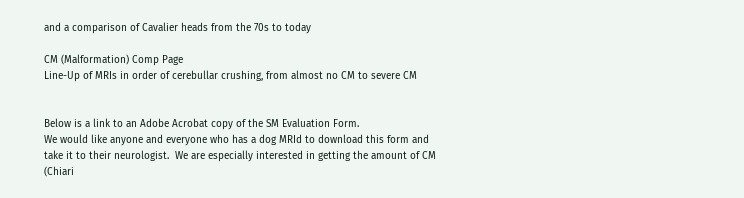and a comparison of Cavalier heads from the 70s to today

CM (Malformation) Comp Page
Line-Up of MRIs in order of cerebullar crushing, from almost no CM to severe CM


Below is a link to an Adobe Acrobat copy of the SM Evaluation Form.
We would like anyone and everyone who has a dog MRId to download this form and
take it to their neurologist.  We are especially interested in getting the amount of CM
(Chiari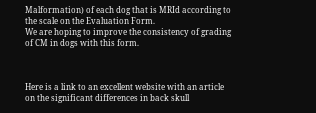Malformation) of each dog that is MRId according to the scale on the Evaluation Form.
We are hoping to improve the consistency of grading of CM in dogs with this form.



Here is a link to an excellent website with an article on the significant differences in back skull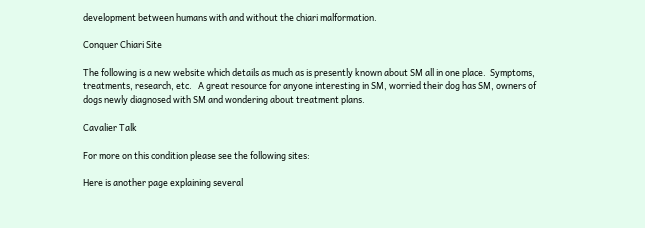development between humans with and without the chiari malformation.

Conquer Chiari Site

The following is a new website which details as much as is presently known about SM all in one place.  Symptoms, treatments, research, etc.   A great resource for anyone interesting in SM, worried their dog has SM, owners of dogs newly diagnosed with SM and wondering about treatment plans.

Cavalier Talk

For more on this condition please see the following sites:

Here is another page explaining several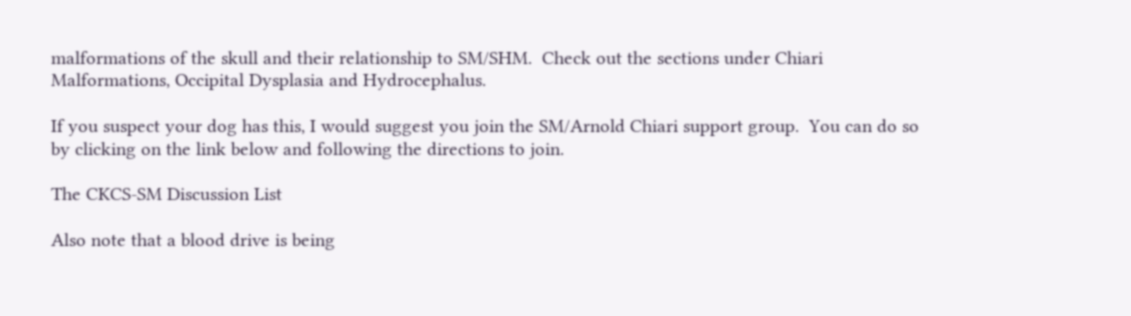malformations of the skull and their relationship to SM/SHM.  Check out the sections under Chiari Malformations, Occipital Dysplasia and Hydrocephalus.

If you suspect your dog has this, I would suggest you join the SM/Arnold Chiari support group.  You can do so by clicking on the link below and following the directions to join.

The CKCS-SM Discussion List

Also note that a blood drive is being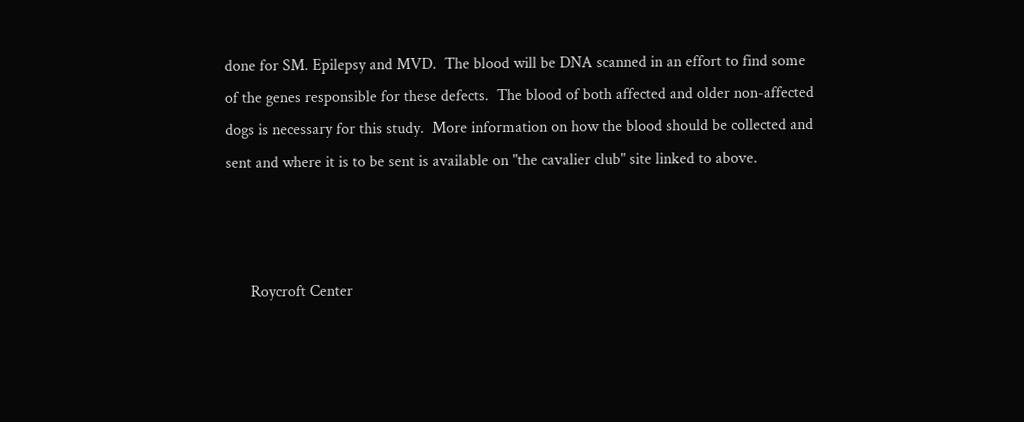done for SM. Epilepsy and MVD.  The blood will be DNA scanned in an effort to find some of the genes responsible for these defects.  The blood of both affected and older non-affected dogs is necessary for this study.  More information on how the blood should be collected and sent and where it is to be sent is available on "the cavalier club" site linked to above.



      Roycroft Center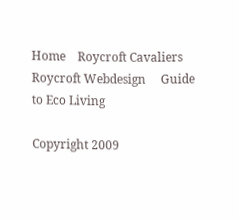Home    Roycroft Cavaliers      Roycroft Webdesign     Guide to Eco Living

Copyright 2009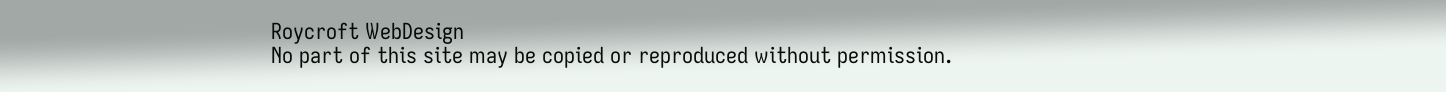Roycroft WebDesign
No part of this site may be copied or reproduced without permission.